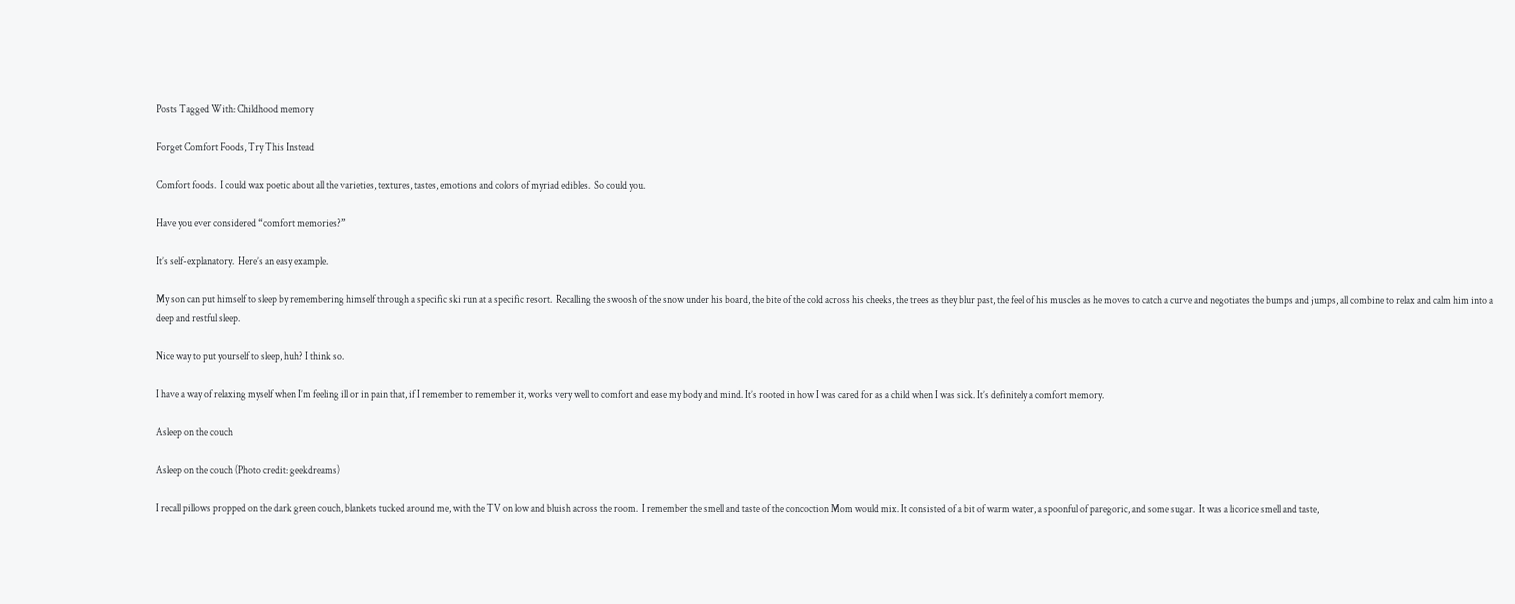Posts Tagged With: Childhood memory

Forget Comfort Foods, Try This Instead

Comfort foods.  I could wax poetic about all the varieties, textures, tastes, emotions and colors of myriad edibles.  So could you.

Have you ever considered “comfort memories?”

It’s self-explanatory.  Here’s an easy example.

My son can put himself to sleep by remembering himself through a specific ski run at a specific resort.  Recalling the swoosh of the snow under his board, the bite of the cold across his cheeks, the trees as they blur past, the feel of his muscles as he moves to catch a curve and negotiates the bumps and jumps, all combine to relax and calm him into a deep and restful sleep.

Nice way to put yourself to sleep, huh? I think so.

I have a way of relaxing myself when I’m feeling ill or in pain that, if I remember to remember it, works very well to comfort and ease my body and mind. It’s rooted in how I was cared for as a child when I was sick. It’s definitely a comfort memory.

Asleep on the couch

Asleep on the couch (Photo credit: geekdreams)

I recall pillows propped on the dark green couch, blankets tucked around me, with the TV on low and bluish across the room.  I remember the smell and taste of the concoction Mom would mix. It consisted of a bit of warm water, a spoonful of paregoric, and some sugar.  It was a licorice smell and taste,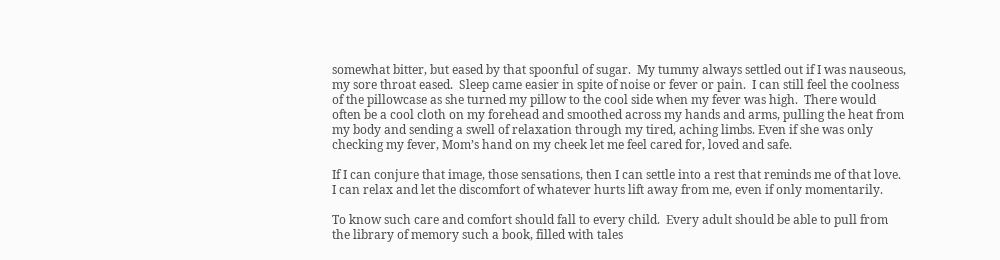somewhat bitter, but eased by that spoonful of sugar.  My tummy always settled out if I was nauseous, my sore throat eased.  Sleep came easier in spite of noise or fever or pain.  I can still feel the coolness of the pillowcase as she turned my pillow to the cool side when my fever was high.  There would often be a cool cloth on my forehead and smoothed across my hands and arms, pulling the heat from my body and sending a swell of relaxation through my tired, aching limbs. Even if she was only checking my fever, Mom’s hand on my cheek let me feel cared for, loved and safe.

If I can conjure that image, those sensations, then I can settle into a rest that reminds me of that love.  I can relax and let the discomfort of whatever hurts lift away from me, even if only momentarily.

To know such care and comfort should fall to every child.  Every adult should be able to pull from the library of memory such a book, filled with tales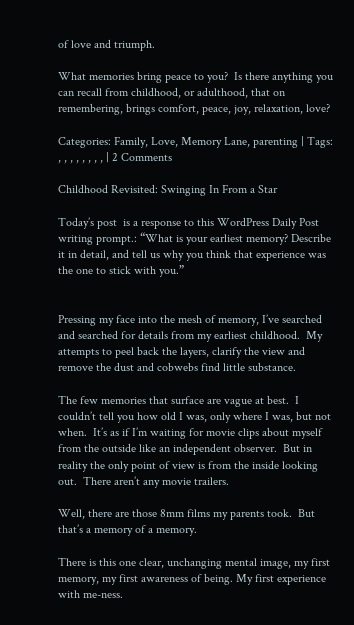of love and triumph.

What memories bring peace to you?  Is there anything you can recall from childhood, or adulthood, that on remembering, brings comfort, peace, joy, relaxation, love?

Categories: Family, Love, Memory Lane, parenting | Tags: , , , , , , , , | 2 Comments

Childhood Revisited: Swinging In From a Star

Today’s post  is a response to this WordPress Daily Post writing prompt.: “What is your earliest memory? Describe it in detail, and tell us why you think that experience was the one to stick with you.”


Pressing my face into the mesh of memory, I’ve searched and searched for details from my earliest childhood.  My attempts to peel back the layers, clarify the view and remove the dust and cobwebs find little substance.

The few memories that surface are vague at best.  I couldn’t tell you how old I was, only where I was, but not when.  It’s as if I’m waiting for movie clips about myself from the outside like an independent observer.  But in reality the only point of view is from the inside looking out.  There aren’t any movie trailers.

Well, there are those 8mm films my parents took.  But that’s a memory of a memory.

There is this one clear, unchanging mental image, my first memory, my first awareness of being. My first experience with me-ness.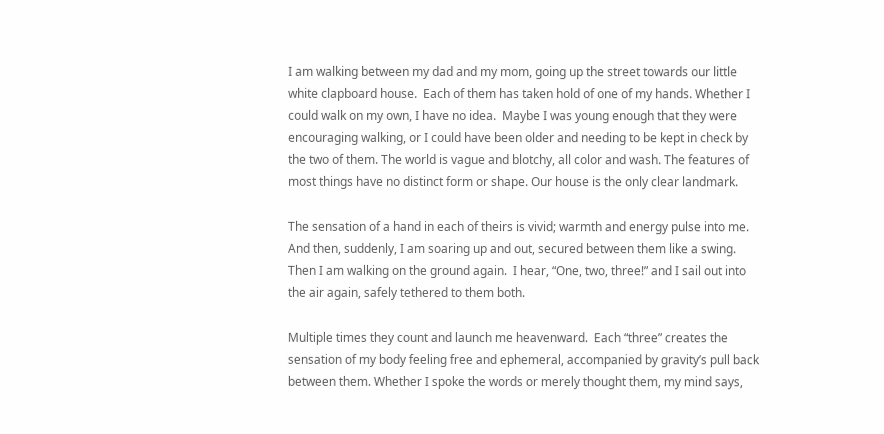I am walking between my dad and my mom, going up the street towards our little white clapboard house.  Each of them has taken hold of one of my hands. Whether I could walk on my own, I have no idea.  Maybe I was young enough that they were encouraging walking, or I could have been older and needing to be kept in check by the two of them. The world is vague and blotchy, all color and wash. The features of most things have no distinct form or shape. Our house is the only clear landmark.

The sensation of a hand in each of theirs is vivid; warmth and energy pulse into me.  And then, suddenly, I am soaring up and out, secured between them like a swing.  Then I am walking on the ground again.  I hear, “One, two, three!” and I sail out into the air again, safely tethered to them both.

Multiple times they count and launch me heavenward.  Each “three” creates the sensation of my body feeling free and ephemeral, accompanied by gravity’s pull back between them. Whether I spoke the words or merely thought them, my mind says,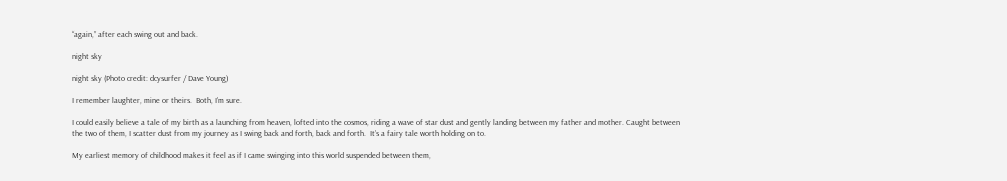“again,” after each swing out and back.

night sky

night sky (Photo credit: dcysurfer / Dave Young)

I remember laughter, mine or theirs.  Both, I’m sure.

I could easily believe a tale of my birth as a launching from heaven, lofted into the cosmos, riding a wave of star dust and gently landing between my father and mother. Caught between the two of them, I scatter dust from my journey as I swing back and forth, back and forth.  It’s a fairy tale worth holding on to.

My earliest memory of childhood makes it feel as if I came swinging into this world suspended between them,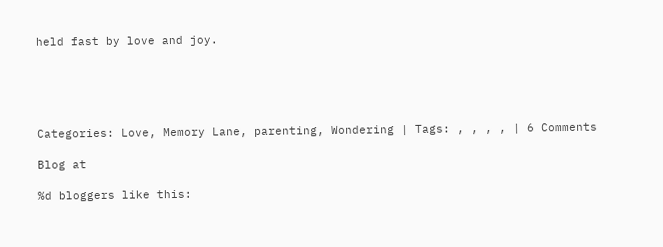held fast by love and joy.





Categories: Love, Memory Lane, parenting, Wondering | Tags: , , , , | 6 Comments

Blog at

%d bloggers like this: